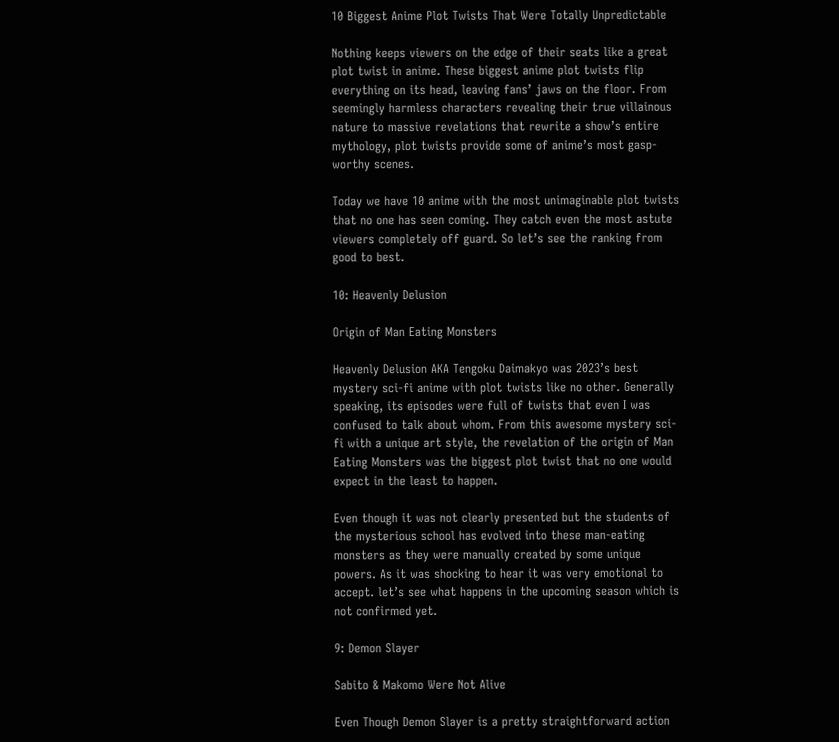10 Biggest Anime Plot Twists That Were Totally Unpredictable

Nothing keeps viewers on the edge of their seats like a great plot twist in anime. These biggest anime plot twists flip everything on its head, leaving fans’ jaws on the floor. From seemingly harmless characters revealing their true villainous nature to massive revelations that rewrite a show’s entire mythology, plot twists provide some of anime’s most gasp-worthy scenes.

Today we have 10 anime with the most unimaginable plot twists that no one has seen coming. They catch even the most astute viewers completely off guard. So let’s see the ranking from good to best.

10: Heavenly Delusion

Origin of Man Eating Monsters

Heavenly Delusion AKA Tengoku Daimakyo was 2023’s best mystery sci-fi anime with plot twists like no other. Generally speaking, its episodes were full of twists that even I was confused to talk about whom. From this awesome mystery sci-fi with a unique art style, the revelation of the origin of Man Eating Monsters was the biggest plot twist that no one would expect in the least to happen.

Even though it was not clearly presented but the students of the mysterious school has evolved into these man-eating monsters as they were manually created by some unique powers. As it was shocking to hear it was very emotional to accept. let’s see what happens in the upcoming season which is not confirmed yet.

9: Demon Slayer

Sabito & Makomo Were Not Alive

Even Though Demon Slayer is a pretty straightforward action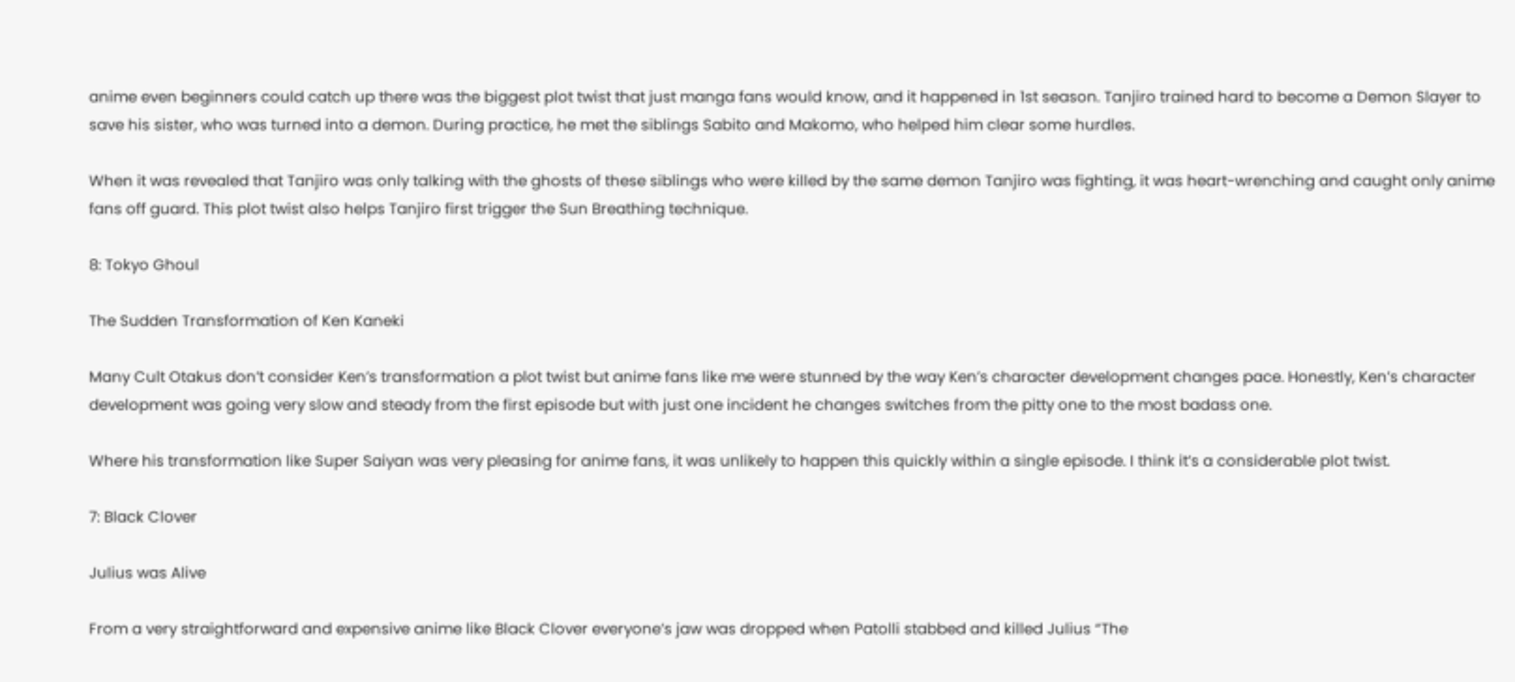anime even beginners could catch up there was the biggest plot twist that just manga fans would know, and it happened in 1st season. Tanjiro trained hard to become a Demon Slayer to save his sister, who was turned into a demon. During practice, he met the siblings Sabito and Makomo, who helped him clear some hurdles.

When it was revealed that Tanjiro was only talking with the ghosts of these siblings who were killed by the same demon Tanjiro was fighting, it was heart-wrenching and caught only anime fans off guard. This plot twist also helps Tanjiro first trigger the Sun Breathing technique.

8: Tokyo Ghoul

The Sudden Transformation of Ken Kaneki

Many Cult Otakus don’t consider Ken’s transformation a plot twist but anime fans like me were stunned by the way Ken’s character development changes pace. Honestly, Ken’s character development was going very slow and steady from the first episode but with just one incident he changes switches from the pitty one to the most badass one.

Where his transformation like Super Saiyan was very pleasing for anime fans, it was unlikely to happen this quickly within a single episode. I think it’s a considerable plot twist.

7: Black Clover

Julius was Alive

From a very straightforward and expensive anime like Black Clover everyone’s jaw was dropped when Patolli stabbed and killed Julius “The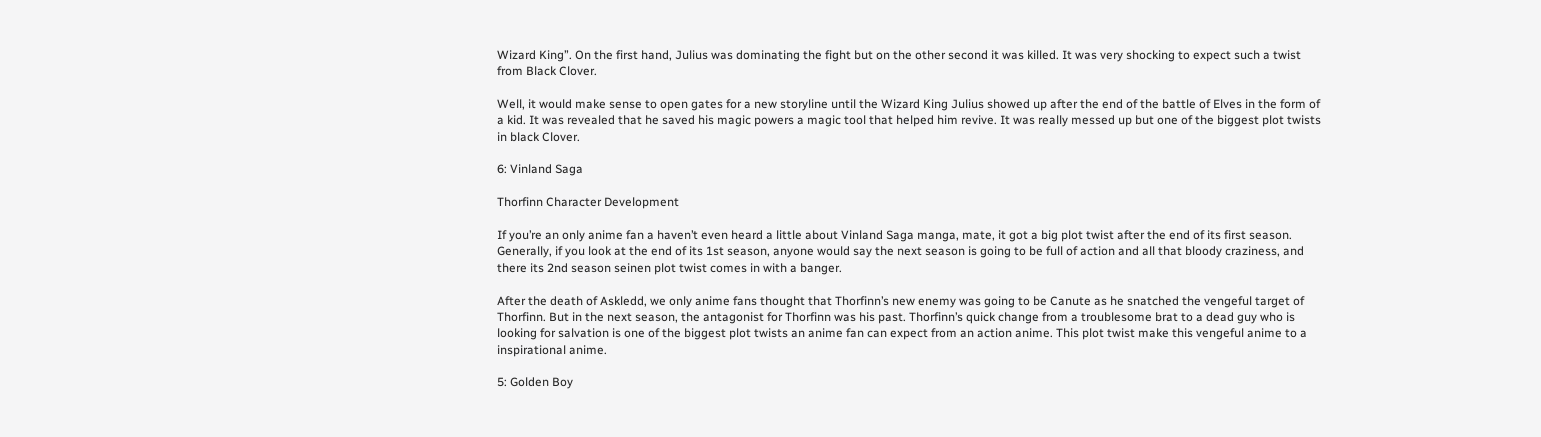Wizard King”. On the first hand, Julius was dominating the fight but on the other second it was killed. It was very shocking to expect such a twist from Black Clover.

Well, it would make sense to open gates for a new storyline until the Wizard King Julius showed up after the end of the battle of Elves in the form of a kid. It was revealed that he saved his magic powers a magic tool that helped him revive. It was really messed up but one of the biggest plot twists in black Clover.

6: Vinland Saga

Thorfinn Character Development

If you’re an only anime fan a haven’t even heard a little about Vinland Saga manga, mate, it got a big plot twist after the end of its first season. Generally, if you look at the end of its 1st season, anyone would say the next season is going to be full of action and all that bloody craziness, and there its 2nd season seinen plot twist comes in with a banger.

After the death of Askledd, we only anime fans thought that Thorfinn’s new enemy was going to be Canute as he snatched the vengeful target of Thorfinn. But in the next season, the antagonist for Thorfinn was his past. Thorfinn’s quick change from a troublesome brat to a dead guy who is looking for salvation is one of the biggest plot twists an anime fan can expect from an action anime. This plot twist make this vengeful anime to a inspirational anime.

5: Golden Boy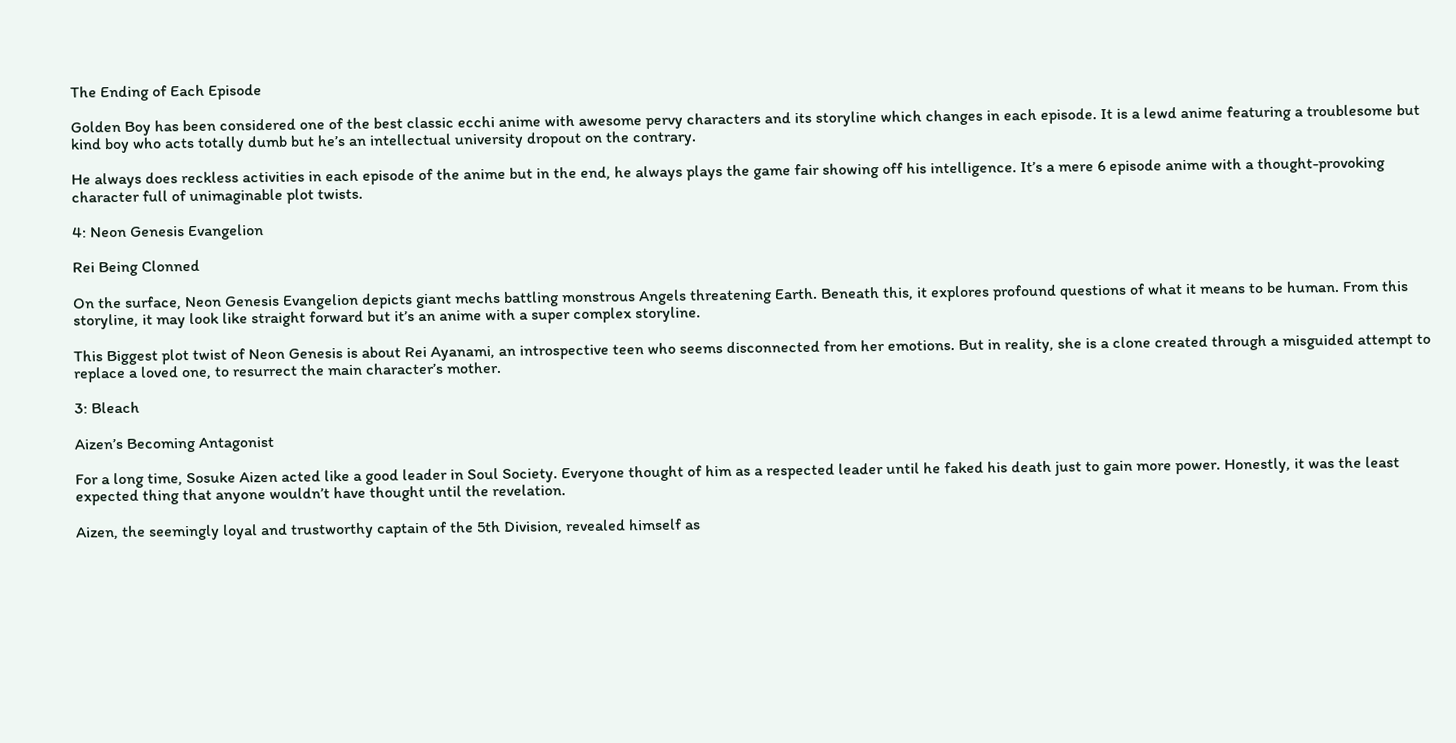The Ending of Each Episode

Golden Boy has been considered one of the best classic ecchi anime with awesome pervy characters and its storyline which changes in each episode. It is a lewd anime featuring a troublesome but kind boy who acts totally dumb but he’s an intellectual university dropout on the contrary.

He always does reckless activities in each episode of the anime but in the end, he always plays the game fair showing off his intelligence. It’s a mere 6 episode anime with a thought-provoking character full of unimaginable plot twists.

4: Neon Genesis Evangelion

Rei Being Clonned

On the surface, Neon Genesis Evangelion depicts giant mechs battling monstrous Angels threatening Earth. Beneath this, it explores profound questions of what it means to be human. From this storyline, it may look like straight forward but it’s an anime with a super complex storyline.

This Biggest plot twist of Neon Genesis is about Rei Ayanami, an introspective teen who seems disconnected from her emotions. But in reality, she is a clone created through a misguided attempt to replace a loved one, to resurrect the main character’s mother.

3: Bleach

Aizen’s Becoming Antagonist

For a long time, Sosuke Aizen acted like a good leader in Soul Society. Everyone thought of him as a respected leader until he faked his death just to gain more power. Honestly, it was the least expected thing that anyone wouldn’t have thought until the revelation.

Aizen, the seemingly loyal and trustworthy captain of the 5th Division, revealed himself as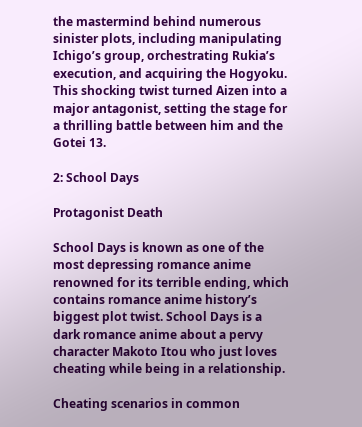the mastermind behind numerous sinister plots, including manipulating Ichigo’s group, orchestrating Rukia’s execution, and acquiring the Hogyoku. This shocking twist turned Aizen into a major antagonist, setting the stage for a thrilling battle between him and the Gotei 13.

2: School Days

Protagonist Death

School Days is known as one of the most depressing romance anime renowned for its terrible ending, which contains romance anime history’s biggest plot twist. School Days is a dark romance anime about a pervy character Makoto Itou who just loves cheating while being in a relationship.

Cheating scenarios in common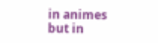in animes but in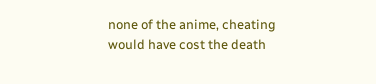none of the anime, cheating would have cost the death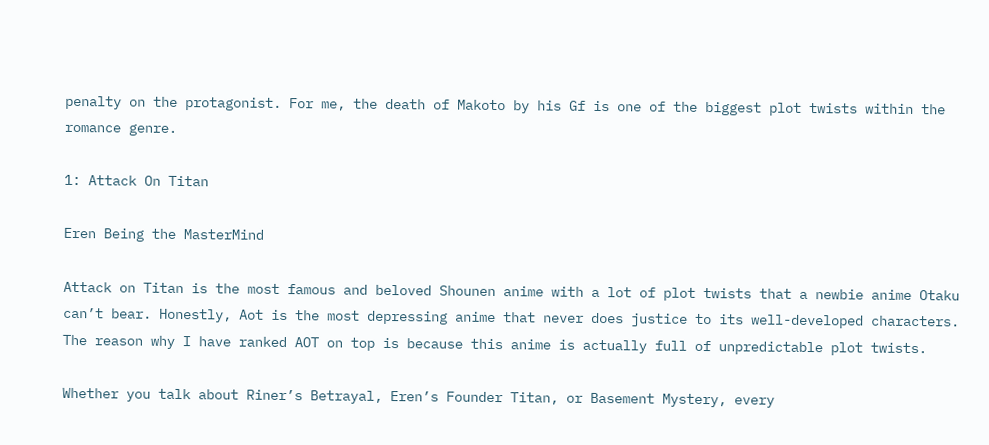penalty on the protagonist. For me, the death of Makoto by his Gf is one of the biggest plot twists within the romance genre.

1: Attack On Titan

Eren Being the MasterMind

Attack on Titan is the most famous and beloved Shounen anime with a lot of plot twists that a newbie anime Otaku can’t bear. Honestly, Aot is the most depressing anime that never does justice to its well-developed characters. The reason why I have ranked AOT on top is because this anime is actually full of unpredictable plot twists.

Whether you talk about Riner’s Betrayal, Eren’s Founder Titan, or Basement Mystery, every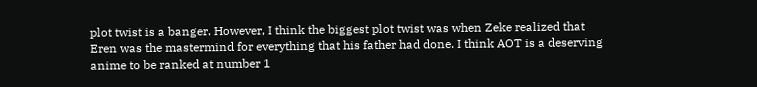plot twist is a banger. However, I think the biggest plot twist was when Zeke realized that Eren was the mastermind for everything that his father had done. I think AOT is a deserving anime to be ranked at number 1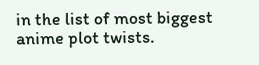in the list of most biggest anime plot twists.